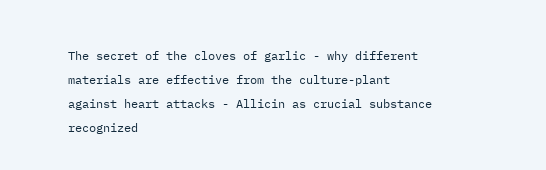The secret of the cloves of garlic - why different materials are effective from the culture-plant against heart attacks - Allicin as crucial substance recognized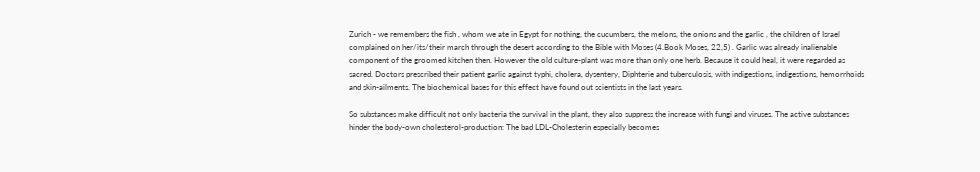Zurich - we remembers the fish , whom we ate in Egypt for nothing, the cucumbers, the melons, the onions and the garlic , the children of Israel complained on her/its/their march through the desert according to the Bible with Moses (4.Book Moses, 22,5) . Garlic was already inalienable component of the groomed kitchen then. However the old culture-plant was more than only one herb. Because it could heal, it were regarded as sacred. Doctors prescribed their patient garlic against typhi, cholera, dysentery, Diphterie and tuberculosis, with indigestions, indigestions, hemorrhoids and skin-ailments. The biochemical bases for this effect have found out scientists in the last years.

So substances make difficult not only bacteria the survival in the plant, they also suppress the increase with fungi and viruses. The active substances hinder the body-own cholesterol-production: The bad LDL-Cholesterin especially becomes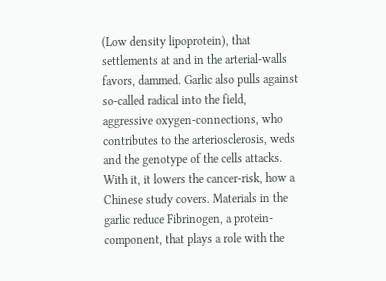(Low density lipoprotein), that settlements at and in the arterial-walls favors, dammed. Garlic also pulls against so-called radical into the field, aggressive oxygen-connections, who contributes to the arteriosclerosis, weds and the genotype of the cells attacks. With it, it lowers the cancer-risk, how a Chinese study covers. Materials in the garlic reduce Fibrinogen, a protein-component, that plays a role with the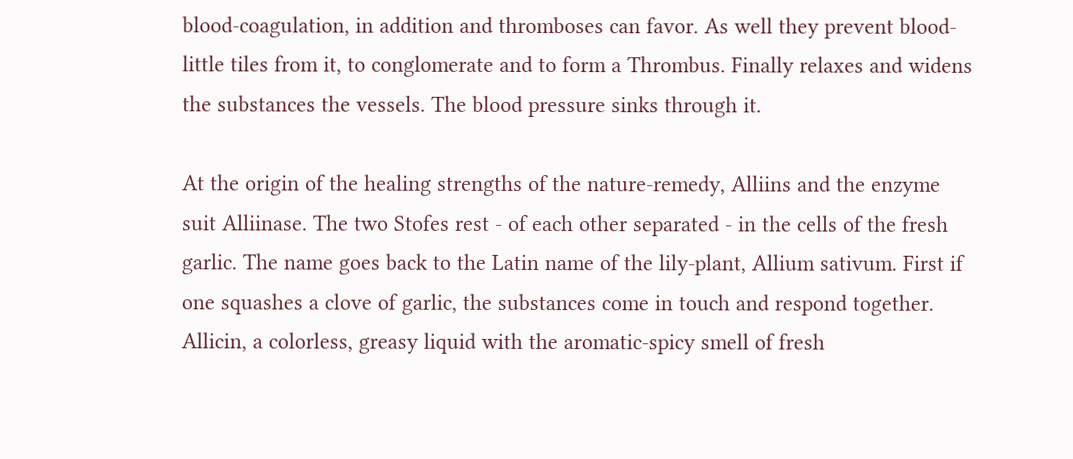blood-coagulation, in addition and thromboses can favor. As well they prevent blood-little tiles from it, to conglomerate and to form a Thrombus. Finally relaxes and widens the substances the vessels. The blood pressure sinks through it.

At the origin of the healing strengths of the nature-remedy, Alliins and the enzyme suit Alliinase. The two Stofes rest - of each other separated - in the cells of the fresh garlic. The name goes back to the Latin name of the lily-plant, Allium sativum. First if one squashes a clove of garlic, the substances come in touch and respond together. Allicin, a colorless, greasy liquid with the aromatic-spicy smell of fresh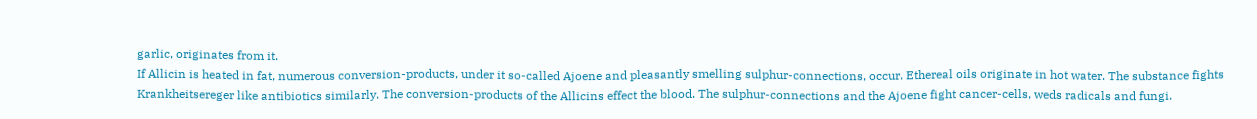garlic, originates from it.
If Allicin is heated in fat, numerous conversion-products, under it so-called Ajoene and pleasantly smelling sulphur-connections, occur. Ethereal oils originate in hot water. The substance fights Krankheitsereger like antibiotics similarly. The conversion-products of the Allicins effect the blood. The sulphur-connections and the Ajoene fight cancer-cells, weds radicals and fungi.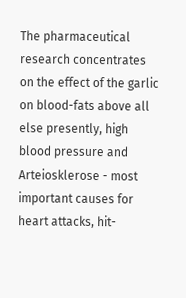The pharmaceutical research concentrates on the effect of the garlic on blood-fats above all else presently, high blood pressure and Arteiosklerose - most important causes for heart attacks, hit-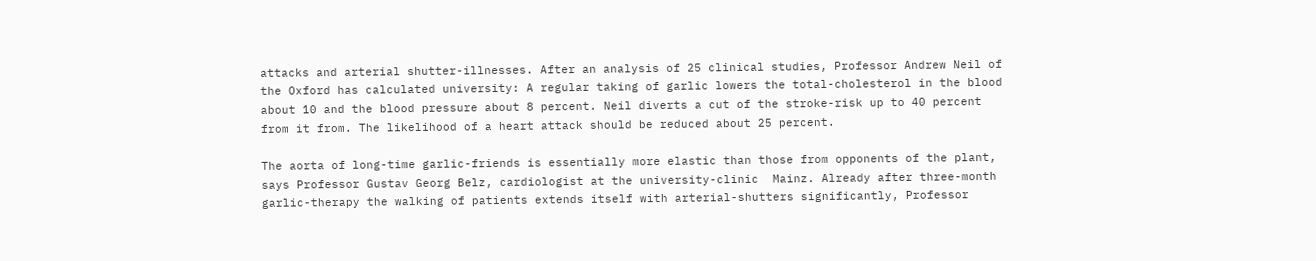attacks and arterial shutter-illnesses. After an analysis of 25 clinical studies, Professor Andrew Neil of the Oxford has calculated university: A regular taking of garlic lowers the total-cholesterol in the blood about 10 and the blood pressure about 8 percent. Neil diverts a cut of the stroke-risk up to 40 percent from it from. The likelihood of a heart attack should be reduced about 25 percent.

The aorta of long-time garlic-friends is essentially more elastic than those from opponents of the plant, says Professor Gustav Georg Belz, cardiologist at the university-clinic  Mainz. Already after three-month garlic-therapy the walking of patients extends itself with arterial-shutters significantly, Professor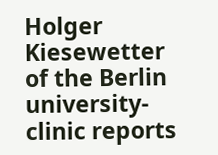Holger Kiesewetter of the Berlin university-clinic reports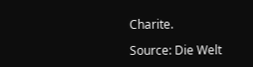Charite.

Source: Die Welt